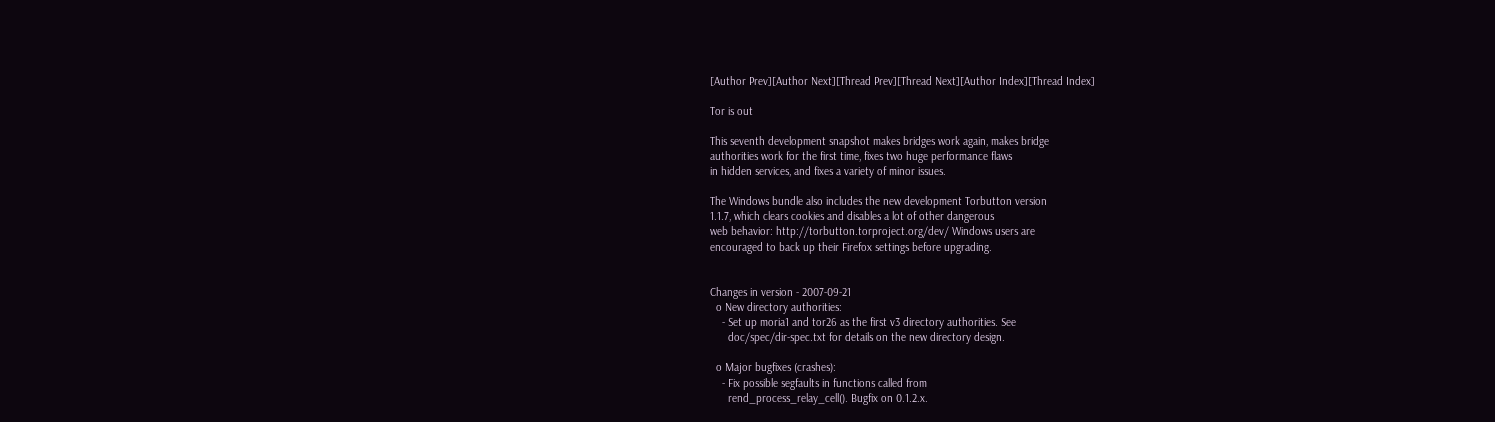[Author Prev][Author Next][Thread Prev][Thread Next][Author Index][Thread Index]

Tor is out

This seventh development snapshot makes bridges work again, makes bridge
authorities work for the first time, fixes two huge performance flaws
in hidden services, and fixes a variety of minor issues.

The Windows bundle also includes the new development Torbutton version
1.1.7, which clears cookies and disables a lot of other dangerous
web behavior: http://torbutton.torproject.org/dev/ Windows users are
encouraged to back up their Firefox settings before upgrading.


Changes in version - 2007-09-21
  o New directory authorities:
    - Set up moria1 and tor26 as the first v3 directory authorities. See
      doc/spec/dir-spec.txt for details on the new directory design.

  o Major bugfixes (crashes):
    - Fix possible segfaults in functions called from
      rend_process_relay_cell(). Bugfix on 0.1.2.x.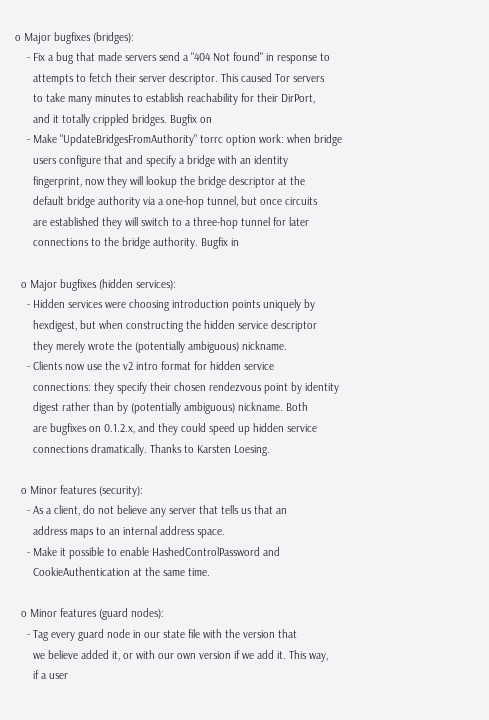o Major bugfixes (bridges):
    - Fix a bug that made servers send a "404 Not found" in response to
      attempts to fetch their server descriptor. This caused Tor servers
      to take many minutes to establish reachability for their DirPort,
      and it totally crippled bridges. Bugfix on
    - Make "UpdateBridgesFromAuthority" torrc option work: when bridge
      users configure that and specify a bridge with an identity
      fingerprint, now they will lookup the bridge descriptor at the
      default bridge authority via a one-hop tunnel, but once circuits
      are established they will switch to a three-hop tunnel for later
      connections to the bridge authority. Bugfix in

  o Major bugfixes (hidden services):
    - Hidden services were choosing introduction points uniquely by
      hexdigest, but when constructing the hidden service descriptor
      they merely wrote the (potentially ambiguous) nickname.
    - Clients now use the v2 intro format for hidden service
      connections: they specify their chosen rendezvous point by identity
      digest rather than by (potentially ambiguous) nickname. Both
      are bugfixes on 0.1.2.x, and they could speed up hidden service
      connections dramatically. Thanks to Karsten Loesing.

  o Minor features (security):
    - As a client, do not believe any server that tells us that an
      address maps to an internal address space.
    - Make it possible to enable HashedControlPassword and
      CookieAuthentication at the same time.

  o Minor features (guard nodes):
    - Tag every guard node in our state file with the version that
      we believe added it, or with our own version if we add it. This way,
      if a user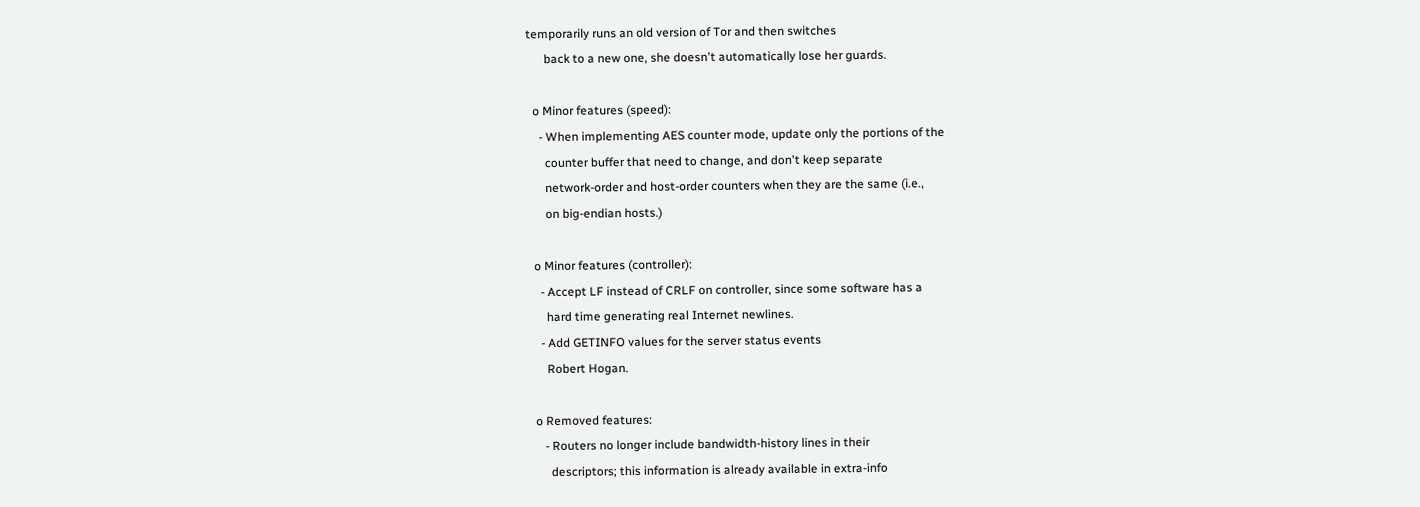temporarily runs an old version of Tor and then switches
      back to a new one, she doesn't automatically lose her guards.

  o Minor features (speed):
    - When implementing AES counter mode, update only the portions of the
      counter buffer that need to change, and don't keep separate
      network-order and host-order counters when they are the same (i.e.,
      on big-endian hosts.)

  o Minor features (controller):
    - Accept LF instead of CRLF on controller, since some software has a
      hard time generating real Internet newlines.
    - Add GETINFO values for the server status events
      Robert Hogan.

  o Removed features:
     - Routers no longer include bandwidth-history lines in their
       descriptors; this information is already available in extra-info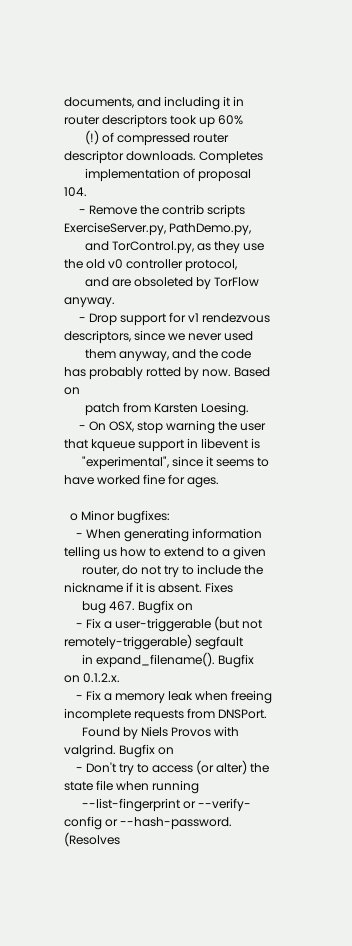documents, and including it in router descriptors took up 60%
       (!) of compressed router descriptor downloads. Completes
       implementation of proposal 104.
     - Remove the contrib scripts ExerciseServer.py, PathDemo.py,
       and TorControl.py, as they use the old v0 controller protocol,
       and are obsoleted by TorFlow anyway.
     - Drop support for v1 rendezvous descriptors, since we never used
       them anyway, and the code has probably rotted by now. Based on
       patch from Karsten Loesing.
     - On OSX, stop warning the user that kqueue support in libevent is
      "experimental", since it seems to have worked fine for ages.

  o Minor bugfixes:
    - When generating information telling us how to extend to a given
      router, do not try to include the nickname if it is absent. Fixes
      bug 467. Bugfix on
    - Fix a user-triggerable (but not remotely-triggerable) segfault
      in expand_filename(). Bugfix on 0.1.2.x.
    - Fix a memory leak when freeing incomplete requests from DNSPort.
      Found by Niels Provos with valgrind. Bugfix on
    - Don't try to access (or alter) the state file when running
      --list-fingerprint or --verify-config or --hash-password. (Resolves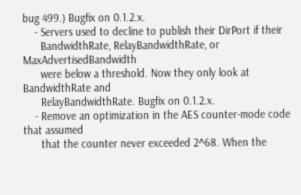bug 499.) Bugfix on 0.1.2.x.
    - Servers used to decline to publish their DirPort if their
      BandwidthRate, RelayBandwidthRate, or MaxAdvertisedBandwidth
      were below a threshold. Now they only look at BandwidthRate and
      RelayBandwidthRate. Bugfix on 0.1.2.x.
    - Remove an optimization in the AES counter-mode code that assumed
      that the counter never exceeded 2^68. When the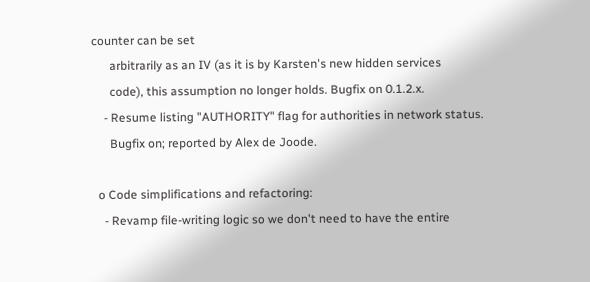counter can be set
      arbitrarily as an IV (as it is by Karsten's new hidden services
      code), this assumption no longer holds. Bugfix on 0.1.2.x.
    - Resume listing "AUTHORITY" flag for authorities in network status.
      Bugfix on; reported by Alex de Joode.

  o Code simplifications and refactoring:
    - Revamp file-writing logic so we don't need to have the entire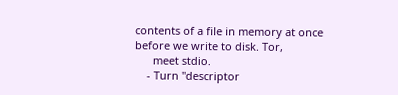contents of a file in memory at once before we write to disk. Tor,
      meet stdio.
    - Turn "descriptor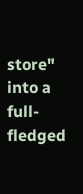store" into a full-fledged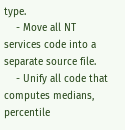type.
    - Move all NT services code into a separate source file.
    - Unify all code that computes medians, percentile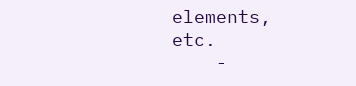elements, etc.
    -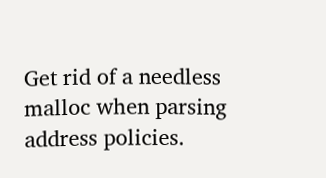Get rid of a needless malloc when parsing address policies.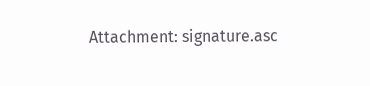Attachment: signature.asc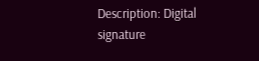Description: Digital signature